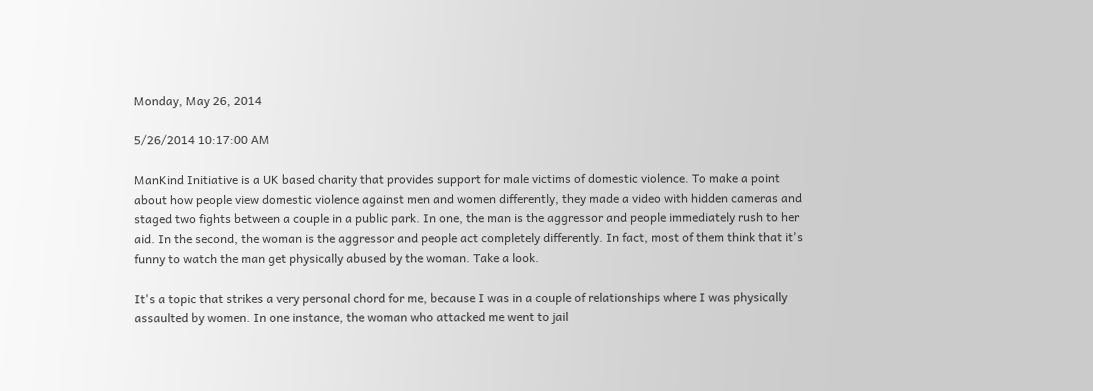Monday, May 26, 2014

5/26/2014 10:17:00 AM

ManKind Initiative is a UK based charity that provides support for male victims of domestic violence. To make a point about how people view domestic violence against men and women differently, they made a video with hidden cameras and staged two fights between a couple in a public park. In one, the man is the aggressor and people immediately rush to her aid. In the second, the woman is the aggressor and people act completely differently. In fact, most of them think that it's funny to watch the man get physically abused by the woman. Take a look.

It's a topic that strikes a very personal chord for me, because I was in a couple of relationships where I was physically assaulted by women. In one instance, the woman who attacked me went to jail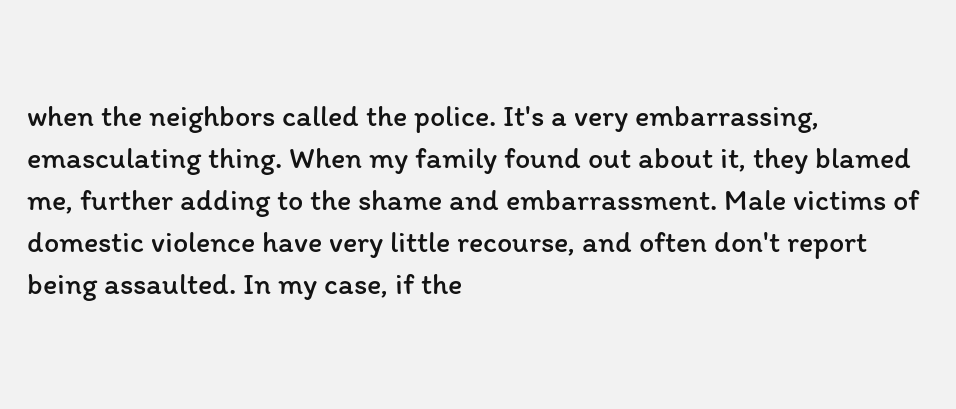when the neighbors called the police. It's a very embarrassing, emasculating thing. When my family found out about it, they blamed me, further adding to the shame and embarrassment. Male victims of domestic violence have very little recourse, and often don't report being assaulted. In my case, if the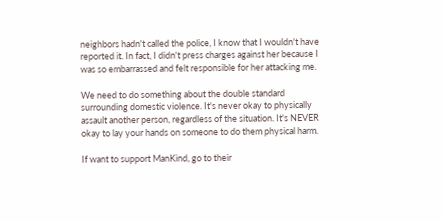neighbors hadn't called the police, I know that I wouldn't have reported it. In fact, I didn't press charges against her because I was so embarrassed and felt responsible for her attacking me.

We need to do something about the double standard surrounding domestic violence. It's never okay to physically assault another person, regardless of the situation. It's NEVER okay to lay your hands on someone to do them physical harm.

If want to support ManKind, go to their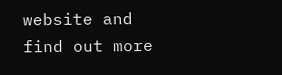website and find out more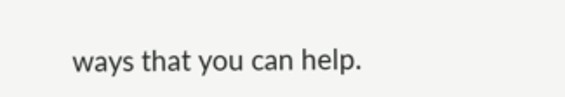ways that you can help.